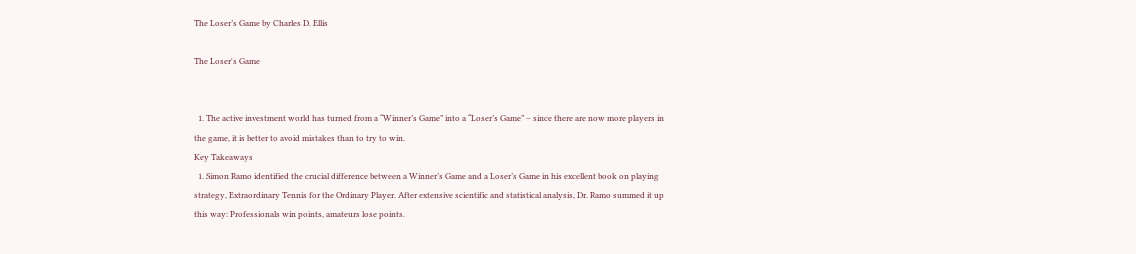The Loser’s Game by Charles D. Ellis

The Loser's Game


  1. The active investment world has turned from a “Winner’s Game” into a “Loser’s Game” – since there are now more players in the game, it is better to avoid mistakes than to try to win.
Key Takeaways
  1. Simon Ramo identified the crucial difference between a Winner’s Game and a Loser’s Game in his excellent book on playing strategy, Extraordinary Tennis for the Ordinary Player. After extensive scientific and statistical analysis, Dr. Ramo summed it up this way: Professionals win points, amateurs lose points.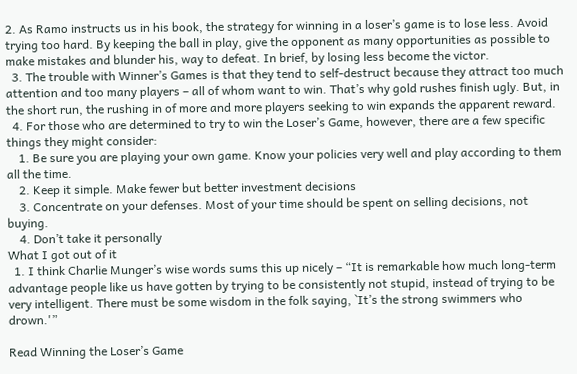2. As Ramo instructs us in his book, the strategy for winning in a loser’s game is to lose less. Avoid trying too hard. By keeping the ball in play, give the opponent as many opportunities as possible to make mistakes and blunder his, way to defeat. In brief, by losing less become the victor.
  3. The trouble with Winner’s Games is that they tend to self-destruct because they attract too much attention and too many players – all of whom want to win. That’s why gold rushes finish ugly. But, in the short run, the rushing in of more and more players seeking to win expands the apparent reward.
  4. For those who are determined to try to win the Loser’s Game, however, there are a few specific things they might consider:
    1. Be sure you are playing your own game. Know your policies very well and play according to them all the time.
    2. Keep it simple. Make fewer but better investment decisions
    3. Concentrate on your defenses. Most of your time should be spent on selling decisions, not buying.
    4. Don’t take it personally
What I got out of it
  1. I think Charlie Munger’s wise words sums this up nicely – “It is remarkable how much long-term advantage people like us have gotten by trying to be consistently not stupid, instead of trying to be very intelligent. There must be some wisdom in the folk saying, `It’s the strong swimmers who drown.'”

Read Winning the Loser’s Game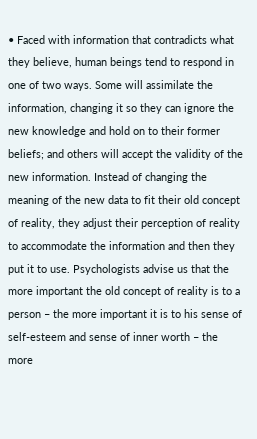• Faced with information that contradicts what they believe, human beings tend to respond in one of two ways. Some will assimilate the information, changing it so they can ignore the new knowledge and hold on to their former beliefs; and others will accept the validity of the new information. Instead of changing the meaning of the new data to fit their old concept of reality, they adjust their perception of reality to accommodate the information and then they put it to use. Psychologists advise us that the more important the old concept of reality is to a person – the more important it is to his sense of self-esteem and sense of inner worth – the more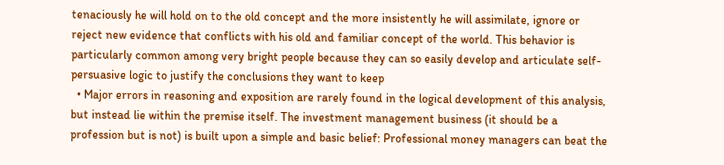tenaciously he will hold on to the old concept and the more insistently he will assimilate, ignore or reject new evidence that conflicts with his old and familiar concept of the world. This behavior is particularly common among very bright people because they can so easily develop and articulate self-persuasive logic to justify the conclusions they want to keep
  • Major errors in reasoning and exposition are rarely found in the logical development of this analysis, but instead lie within the premise itself. The investment management business (it should be a profession but is not) is built upon a simple and basic belief: Professional money managers can beat the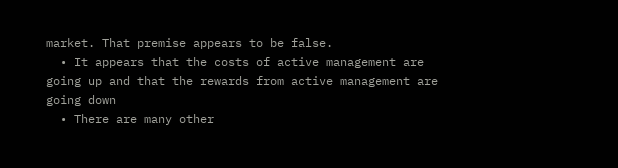market. That premise appears to be false.
  • It appears that the costs of active management are going up and that the rewards from active management are going down
  • There are many other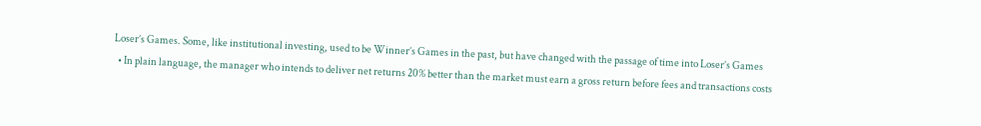Loser’s Games. Some, like institutional investing, used to be Winner’s Games in the past, but have changed with the passage of time into Loser’s Games
  • In plain language, the manager who intends to deliver net returns 20% better than the market must earn a gross return before fees and transactions costs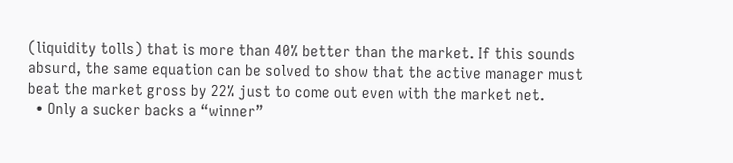(liquidity tolls) that is more than 40% better than the market. If this sounds absurd, the same equation can be solved to show that the active manager must beat the market gross by 22% just to come out even with the market net.
  • Only a sucker backs a “winner”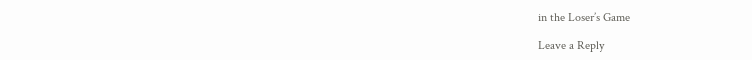in the Loser’s Game

Leave a Reply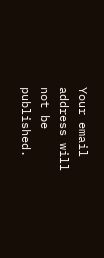Your email address will not be published.